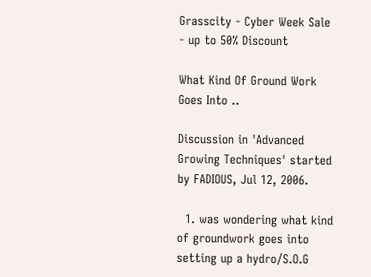Grasscity - Cyber Week Sale - up to 50% Discount

What Kind Of Ground Work Goes Into ..

Discussion in 'Advanced Growing Techniques' started by FADIOUS, Jul 12, 2006.

  1. was wondering what kind of groundwork goes into setting up a hydro/S.O.G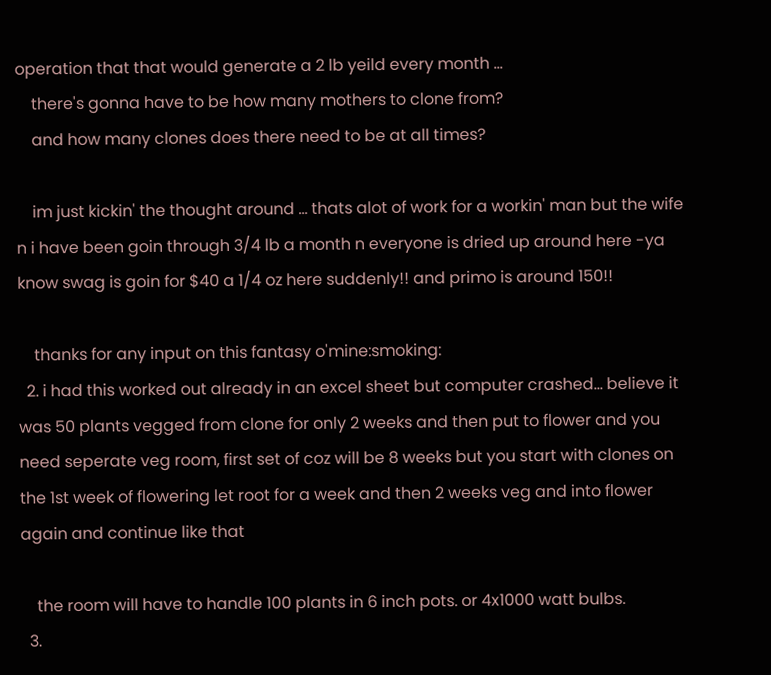operation that that would generate a 2 lb yeild every month ...
    there's gonna have to be how many mothers to clone from?
    and how many clones does there need to be at all times?

    im just kickin' the thought around ... thats alot of work for a workin' man but the wife n i have been goin through 3/4 lb a month n everyone is dried up around here -ya know swag is goin for $40 a 1/4 oz here suddenly!! and primo is around 150!!

    thanks for any input on this fantasy o'mine:smoking:
  2. i had this worked out already in an excel sheet but computer crashed... believe it was 50 plants vegged from clone for only 2 weeks and then put to flower and you need seperate veg room, first set of coz will be 8 weeks but you start with clones on the 1st week of flowering let root for a week and then 2 weeks veg and into flower again and continue like that

    the room will have to handle 100 plants in 6 inch pots. or 4x1000 watt bulbs.
  3.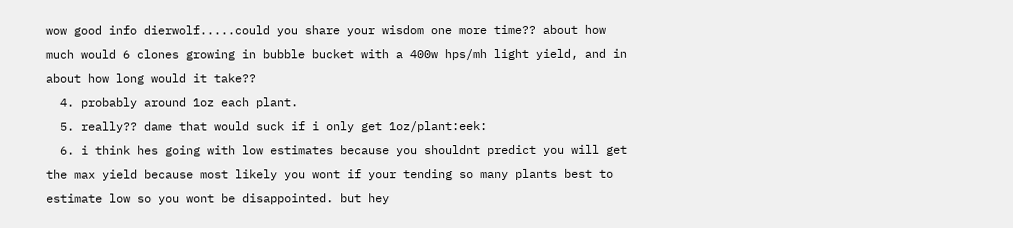wow good info dierwolf.....could you share your wisdom one more time?? about how much would 6 clones growing in bubble bucket with a 400w hps/mh light yield, and in about how long would it take??
  4. probably around 1oz each plant.
  5. really?? dame that would suck if i only get 1oz/plant:eek:
  6. i think hes going with low estimates because you shouldnt predict you will get the max yield because most likely you wont if your tending so many plants best to estimate low so you wont be disappointed. but hey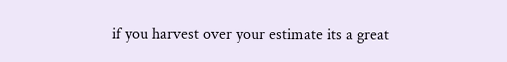if you harvest over your estimate its a great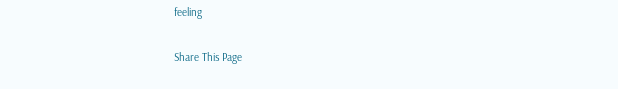feeling

Share This Page